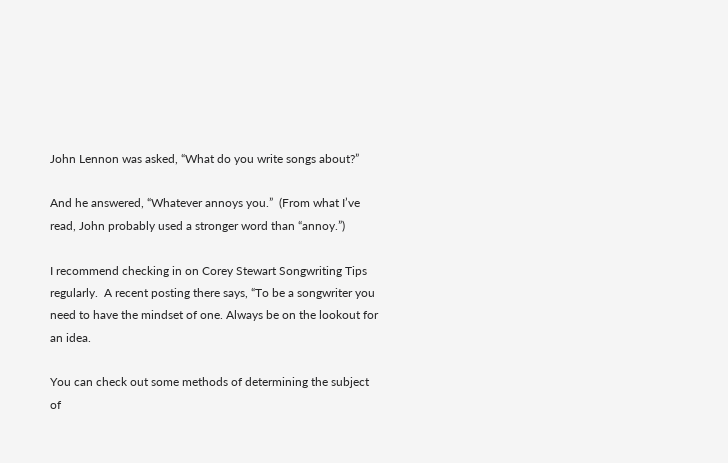John Lennon was asked, “What do you write songs about?”

And he answered, “Whatever annoys you.”  (From what I’ve read, John probably used a stronger word than “annoy.”)

I recommend checking in on Corey Stewart Songwriting Tips regularly.  A recent posting there says, “To be a songwriter you need to have the mindset of one. Always be on the lookout for an idea.

You can check out some methods of determining the subject of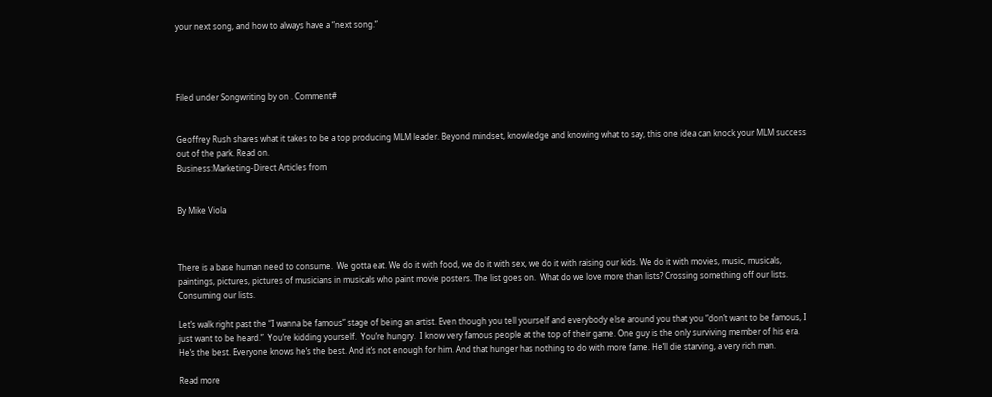your next song, and how to always have a “next song.”




Filed under Songwriting by on . Comment#


Geoffrey Rush shares what it takes to be a top producing MLM leader. Beyond mindset, knowledge and knowing what to say, this one idea can knock your MLM success out of the park. Read on.
Business:Marketing-Direct Articles from


By Mike Viola



There is a base human need to consume.  We gotta eat. We do it with food, we do it with sex, we do it with raising our kids. We do it with movies, music, musicals, paintings, pictures, pictures of musicians in musicals who paint movie posters. The list goes on.  What do we love more than lists? Crossing something off our lists. Consuming our lists.

Let’s walk right past the “I wanna be famous” stage of being an artist. Even though you tell yourself and everybody else around you that you “don’t want to be famous, I just want to be heard.”  You’re kidding yourself.  You’re hungry.  I know very famous people at the top of their game. One guy is the only surviving member of his era. He’s the best. Everyone knows he’s the best. And it’s not enough for him. And that hunger has nothing to do with more fame. He’ll die starving, a very rich man.

Read more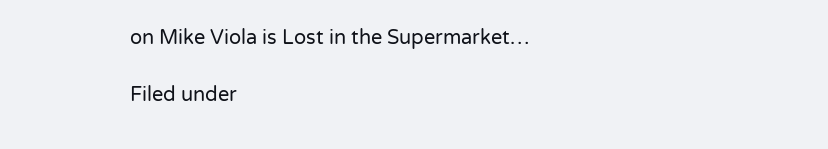on Mike Viola is Lost in the Supermarket…

Filed under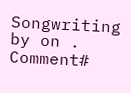Songwriting by on . Comment#